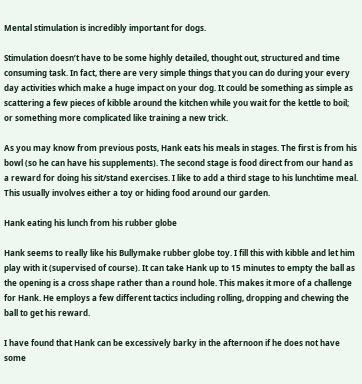Mental stimulation is incredibly important for dogs.

Stimulation doesn’t have to be some highly detailed, thought out, structured and time consuming task. In fact, there are very simple things that you can do during your every day activities which make a huge impact on your dog. It could be something as simple as scattering a few pieces of kibble around the kitchen while you wait for the kettle to boil; or something more complicated like training a new trick.

As you may know from previous posts, Hank eats his meals in stages. The first is from his bowl (so he can have his supplements). The second stage is food direct from our hand as a reward for doing his sit/stand exercises. I like to add a third stage to his lunchtime meal. This usually involves either a toy or hiding food around our garden.

Hank eating his lunch from his rubber globe

Hank seems to really like his Bullymake rubber globe toy. I fill this with kibble and let him play with it (supervised of course). It can take Hank up to 15 minutes to empty the ball as the opening is a cross shape rather than a round hole. This makes it more of a challenge for Hank. He employs a few different tactics including rolling, dropping and chewing the ball to get his reward.

I have found that Hank can be excessively barky in the afternoon if he does not have some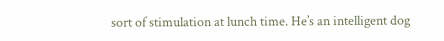sort of stimulation at lunch time. He’s an intelligent dog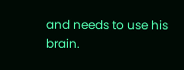and needs to use his brain.